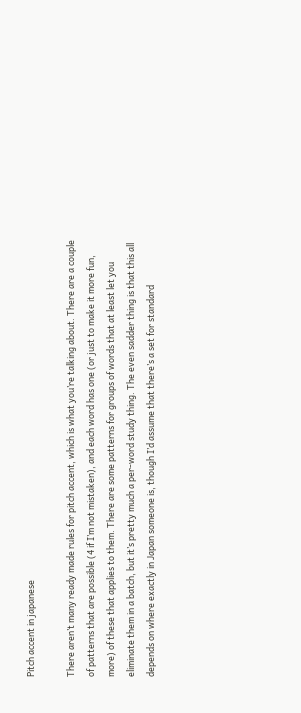Pitch accent in japanese

There aren’t many ready made rules for pitch accent, which is what you’re talking about. There are a couple of patterns that are possible (4 if I’m not mistaken), and each word has one (or just to make it more fun, more) of these that applies to them. There are some patterns for groups of words that at least let you eliminate them in a batch, but it’s pretty much a per-word study thing. The even sadder thing is that this all depends on where exactly in Japan someone is, though I’d assume that there’s a set for standard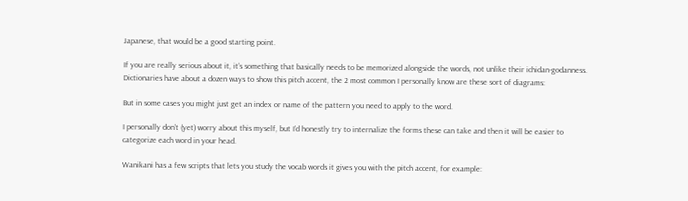Japanese, that would be a good starting point.

If you are really serious about it, it’s something that basically needs to be memorized alongside the words, not unlike their ichidan-godanness.
Dictionaries have about a dozen ways to show this pitch accent, the 2 most common I personally know are these sort of diagrams:

But in some cases you might just get an index or name of the pattern you need to apply to the word.

I personally don’t (yet) worry about this myself, but I’d honestly try to internalize the forms these can take and then it will be easier to categorize each word in your head.

Wanikani has a few scripts that lets you study the vocab words it gives you with the pitch accent, for example: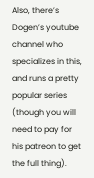Also, there’s Dogen’s youtube channel who specializes in this, and runs a pretty popular series (though you will need to pay for his patreon to get the full thing).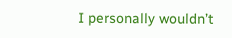I personally wouldn’t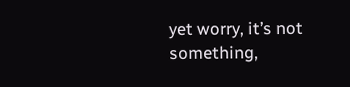yet worry, it’s not something,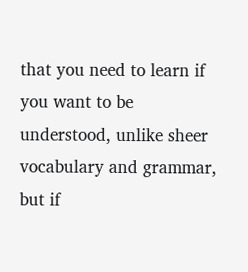that you need to learn if you want to be understood, unlike sheer vocabulary and grammar, but if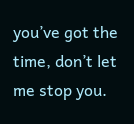you’ve got the time, don’t let me stop you.